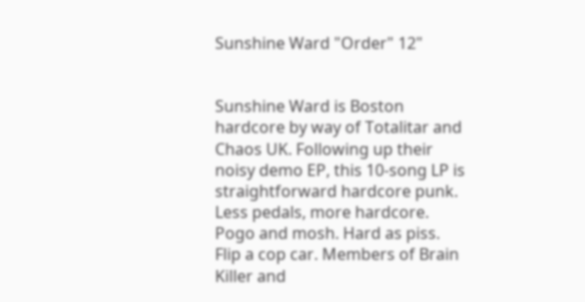Sunshine Ward "Order" 12"


Sunshine Ward is Boston hardcore by way of Totalitar and Chaos UK. Following up their noisy demo EP, this 10-song LP is straightforward hardcore punk. Less pedals, more hardcore. Pogo and mosh. Hard as piss. Flip a cop car. Members of Brain Killer and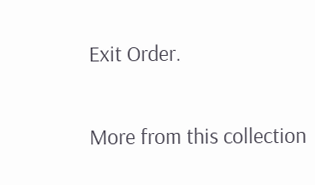Exit Order.

More from this collection